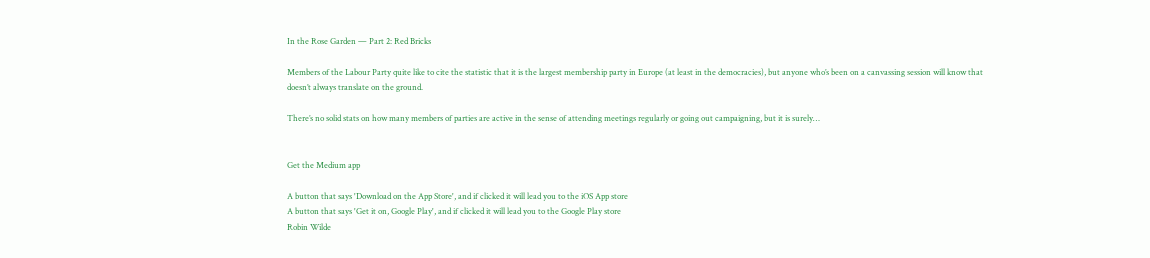In the Rose Garden — Part 2: Red Bricks

Members of the Labour Party quite like to cite the statistic that it is the largest membership party in Europe (at least in the democracies), but anyone who’s been on a canvassing session will know that doesn’t always translate on the ground.

There’s no solid stats on how many members of parties are active in the sense of attending meetings regularly or going out campaigning, but it is surely…


Get the Medium app

A button that says 'Download on the App Store', and if clicked it will lead you to the iOS App store
A button that says 'Get it on, Google Play', and if clicked it will lead you to the Google Play store
Robin Wilde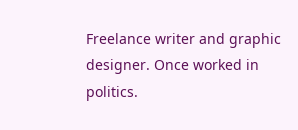Freelance writer and graphic designer. Once worked in politics.